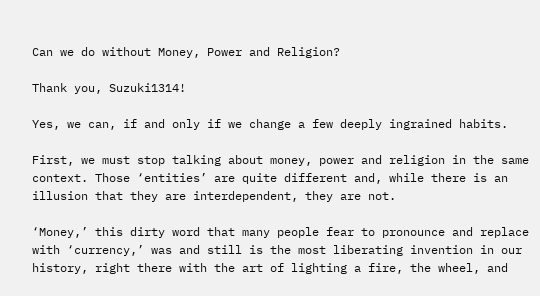Can we do without Money, Power and Religion?

Thank you, Suzuki1314!

Yes, we can, if and only if we change a few deeply ingrained habits.

First, we must stop talking about money, power and religion in the same context. Those ‘entities’ are quite different and, while there is an illusion that they are interdependent, they are not.

‘Money,’ this dirty word that many people fear to pronounce and replace with ‘currency,’ was and still is the most liberating invention in our history, right there with the art of lighting a fire, the wheel, and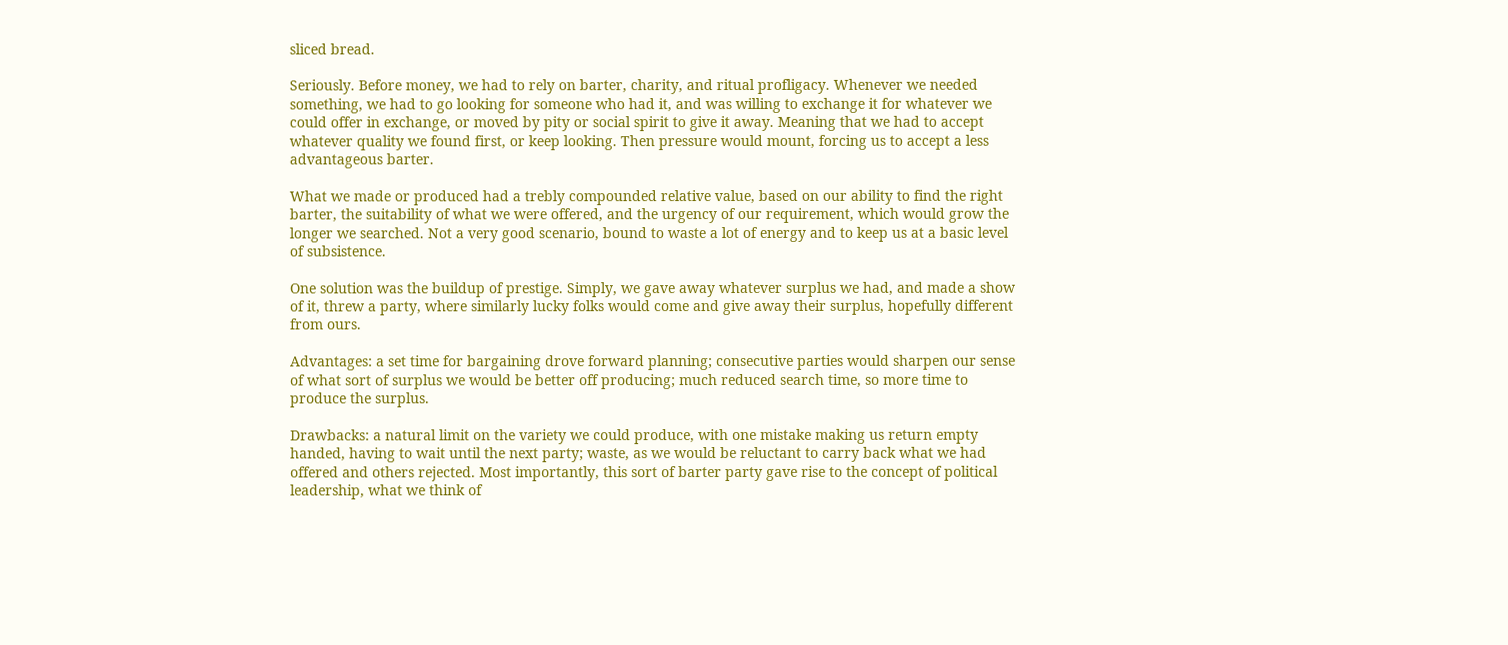sliced bread.

Seriously. Before money, we had to rely on barter, charity, and ritual profligacy. Whenever we needed something, we had to go looking for someone who had it, and was willing to exchange it for whatever we could offer in exchange, or moved by pity or social spirit to give it away. Meaning that we had to accept whatever quality we found first, or keep looking. Then pressure would mount, forcing us to accept a less advantageous barter.

What we made or produced had a trebly compounded relative value, based on our ability to find the right barter, the suitability of what we were offered, and the urgency of our requirement, which would grow the longer we searched. Not a very good scenario, bound to waste a lot of energy and to keep us at a basic level of subsistence.

One solution was the buildup of prestige. Simply, we gave away whatever surplus we had, and made a show of it, threw a party, where similarly lucky folks would come and give away their surplus, hopefully different from ours.

Advantages: a set time for bargaining drove forward planning; consecutive parties would sharpen our sense of what sort of surplus we would be better off producing; much reduced search time, so more time to produce the surplus.

Drawbacks: a natural limit on the variety we could produce, with one mistake making us return empty handed, having to wait until the next party; waste, as we would be reluctant to carry back what we had offered and others rejected. Most importantly, this sort of barter party gave rise to the concept of political leadership, what we think of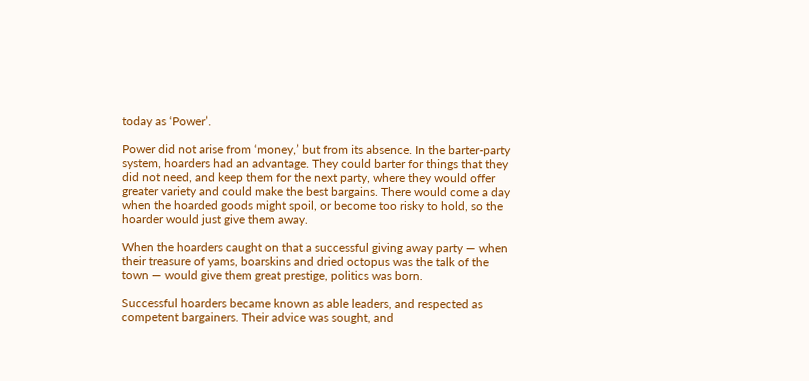today as ‘Power’.

Power did not arise from ‘money,’ but from its absence. In the barter-party system, hoarders had an advantage. They could barter for things that they did not need, and keep them for the next party, where they would offer greater variety and could make the best bargains. There would come a day when the hoarded goods might spoil, or become too risky to hold, so the hoarder would just give them away.

When the hoarders caught on that a successful giving away party — when their treasure of yams, boarskins and dried octopus was the talk of the town — would give them great prestige, politics was born.

Successful hoarders became known as able leaders, and respected as competent bargainers. Their advice was sought, and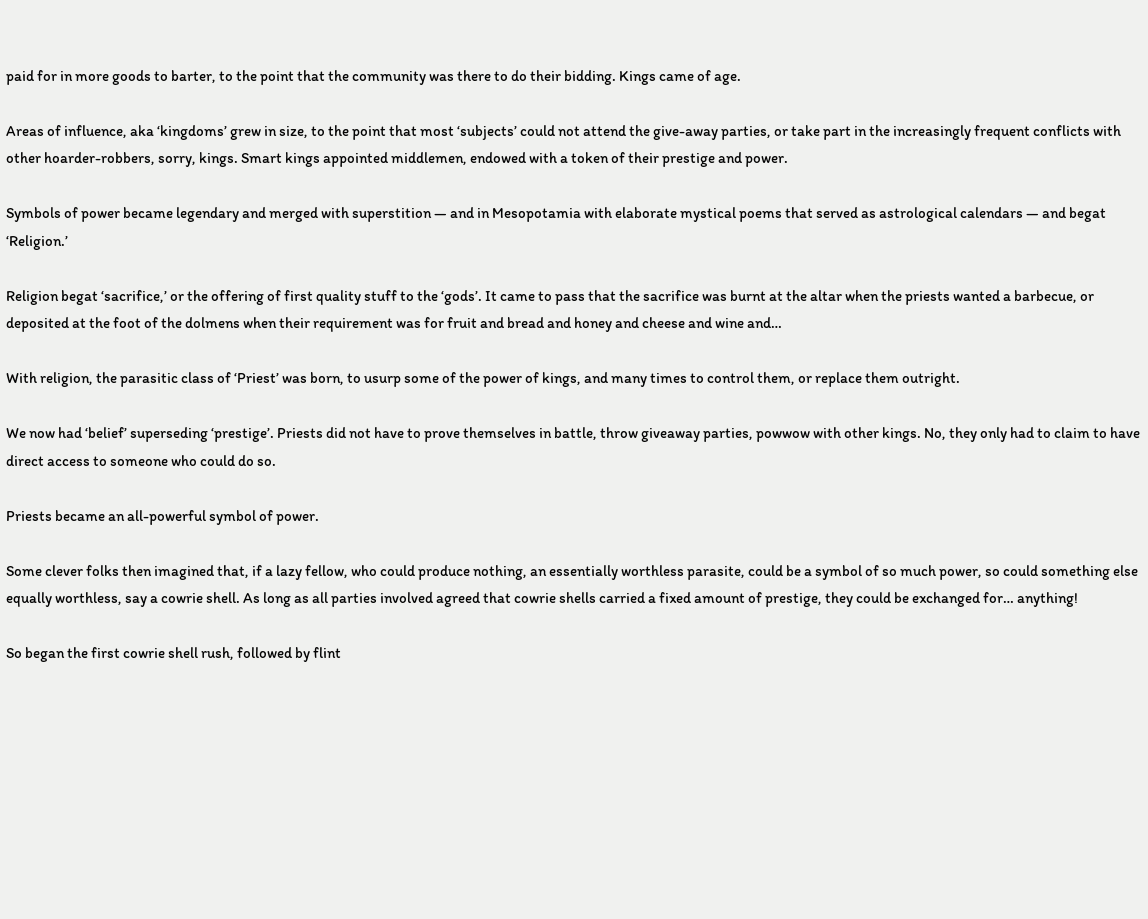paid for in more goods to barter, to the point that the community was there to do their bidding. Kings came of age.

Areas of influence, aka ‘kingdoms’ grew in size, to the point that most ‘subjects’ could not attend the give-away parties, or take part in the increasingly frequent conflicts with other hoarder-robbers, sorry, kings. Smart kings appointed middlemen, endowed with a token of their prestige and power.

Symbols of power became legendary and merged with superstition — and in Mesopotamia with elaborate mystical poems that served as astrological calendars — and begat ‘Religion.’

Religion begat ‘sacrifice,’ or the offering of first quality stuff to the ‘gods’. It came to pass that the sacrifice was burnt at the altar when the priests wanted a barbecue, or deposited at the foot of the dolmens when their requirement was for fruit and bread and honey and cheese and wine and…

With religion, the parasitic class of ‘Priest’ was born, to usurp some of the power of kings, and many times to control them, or replace them outright.

We now had ‘belief’ superseding ‘prestige’. Priests did not have to prove themselves in battle, throw giveaway parties, powwow with other kings. No, they only had to claim to have direct access to someone who could do so.

Priests became an all-powerful symbol of power.

Some clever folks then imagined that, if a lazy fellow, who could produce nothing, an essentially worthless parasite, could be a symbol of so much power, so could something else equally worthless, say a cowrie shell. As long as all parties involved agreed that cowrie shells carried a fixed amount of prestige, they could be exchanged for… anything!

So began the first cowrie shell rush, followed by flint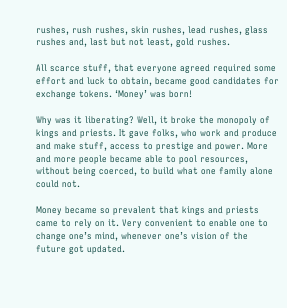rushes, rush rushes, skin rushes, lead rushes, glass rushes and, last but not least, gold rushes.

All scarce stuff, that everyone agreed required some effort and luck to obtain, became good candidates for exchange tokens. ‘Money’ was born!

Why was it liberating? Well, it broke the monopoly of kings and priests. It gave folks, who work and produce and make stuff, access to prestige and power. More and more people became able to pool resources, without being coerced, to build what one family alone could not.

Money became so prevalent that kings and priests came to rely on it. Very convenient to enable one to change one’s mind, whenever one’s vision of the future got updated.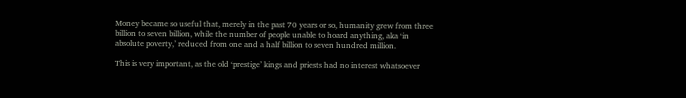Money became so useful that, merely in the past 70 years or so, humanity grew from three billion to seven billion, while the number of people unable to hoard anything, aka ‘in absolute poverty,’ reduced from one and a half billion to seven hundred million.

This is very important, as the old ‘prestige’ kings and priests had no interest whatsoever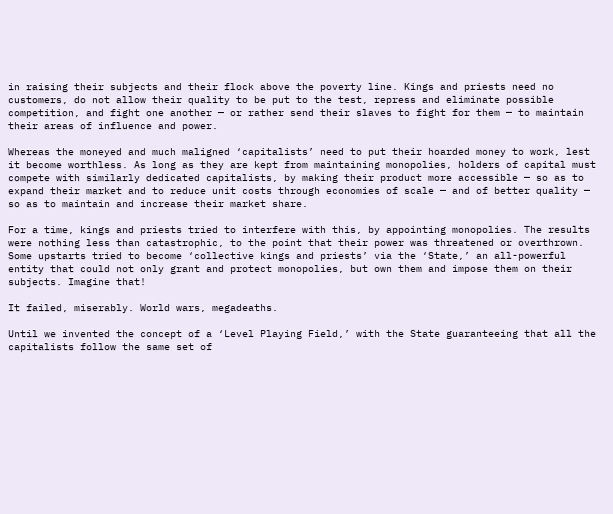in raising their subjects and their flock above the poverty line. Kings and priests need no customers, do not allow their quality to be put to the test, repress and eliminate possible competition, and fight one another — or rather send their slaves to fight for them — to maintain their areas of influence and power.

Whereas the moneyed and much maligned ‘capitalists’ need to put their hoarded money to work, lest it become worthless. As long as they are kept from maintaining monopolies, holders of capital must compete with similarly dedicated capitalists, by making their product more accessible — so as to expand their market and to reduce unit costs through economies of scale — and of better quality — so as to maintain and increase their market share.

For a time, kings and priests tried to interfere with this, by appointing monopolies. The results were nothing less than catastrophic, to the point that their power was threatened or overthrown. Some upstarts tried to become ‘collective kings and priests’ via the ‘State,’ an all-powerful entity that could not only grant and protect monopolies, but own them and impose them on their subjects. Imagine that!

It failed, miserably. World wars, megadeaths.

Until we invented the concept of a ‘Level Playing Field,’ with the State guaranteeing that all the capitalists follow the same set of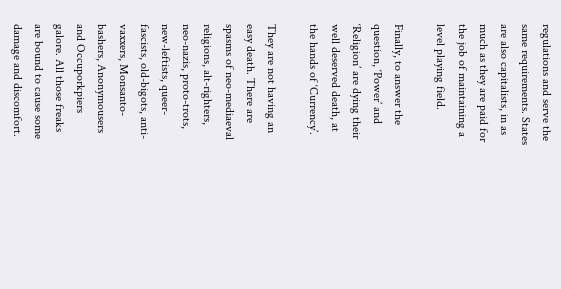regulations and serve the same requirements. States are also capitalists, in as much as they are paid for the job of maintaining a level playing field.

Finally, to answer the question, ‘Power’ and ‘Religion’ are dying their well deserved death, at the hands of ‘Currency’.

They are not having an easy death. There are spasms of neo-mediaeval religions, alt-righters, neo-nazis, proto-trots, new-leftists, queer-fascists, old-bigots, anti-vaxxers, Monsanto-bashers, Anonymousers and Occuporkpiers galore. All those freaks are bound to cause some damage and discomfort.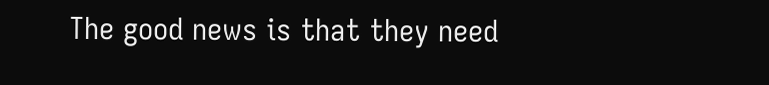The good news is that they need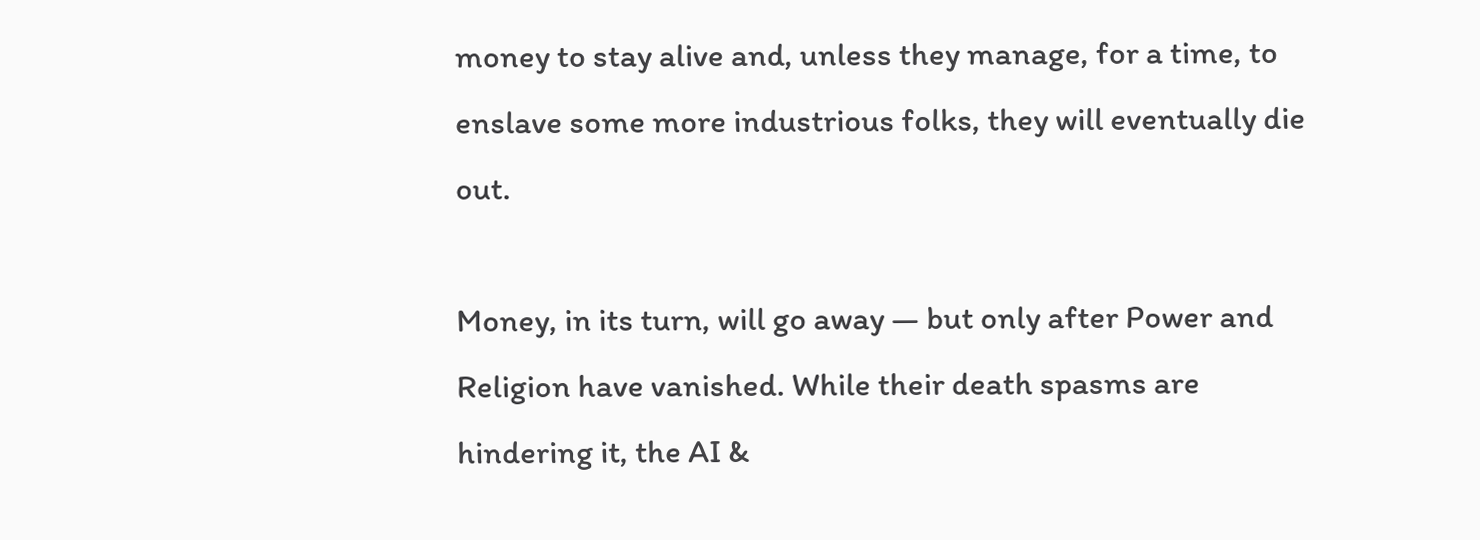money to stay alive and, unless they manage, for a time, to enslave some more industrious folks, they will eventually die out.

Money, in its turn, will go away — but only after Power and Religion have vanished. While their death spasms are hindering it, the AI &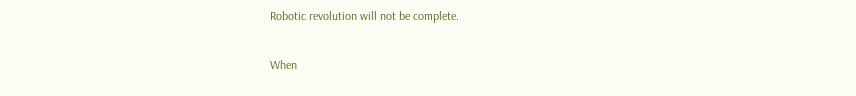Robotic revolution will not be complete.

When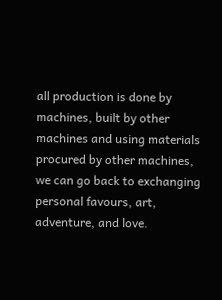all production is done by machines, built by other machines and using materials procured by other machines, we can go back to exchanging personal favours, art, adventure, and love.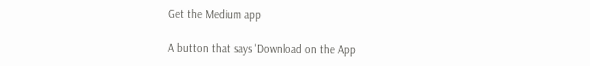Get the Medium app

A button that says 'Download on the App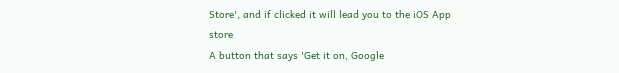Store', and if clicked it will lead you to the iOS App store
A button that says 'Get it on, Google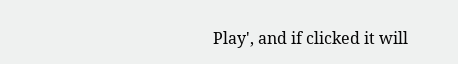Play', and if clicked it will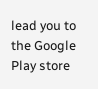lead you to the Google Play store